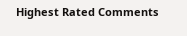Highest Rated Comments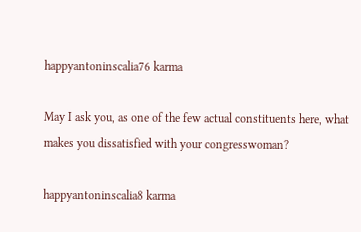happyantoninscalia76 karma

May I ask you, as one of the few actual constituents here, what makes you dissatisfied with your congresswoman?

happyantoninscalia8 karma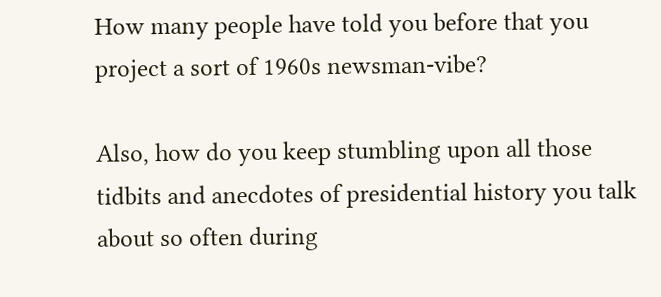How many people have told you before that you project a sort of 1960s newsman-vibe?

Also, how do you keep stumbling upon all those tidbits and anecdotes of presidential history you talk about so often during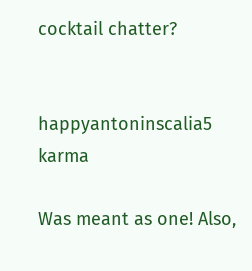cocktail chatter?


happyantoninscalia5 karma

Was meant as one! Also,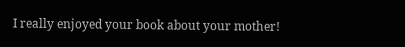I really enjoyed your book about your mother!